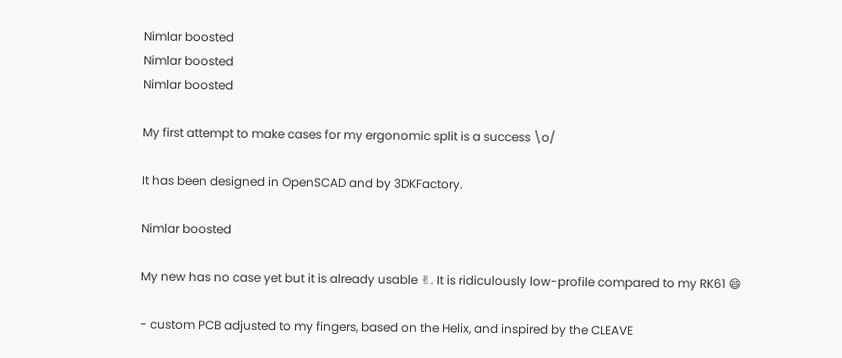Nimlar boosted
Nimlar boosted
Nimlar boosted

My first attempt to make cases for my ergonomic split is a success \o/

It has been designed in OpenSCAD and by 3DKFactory.

Nimlar boosted

My new has no case yet but it is already usable ✌. It is ridiculously low-profile compared to my RK61 😄

- custom PCB adjusted to my fingers, based on the Helix, and inspired by the CLEAVE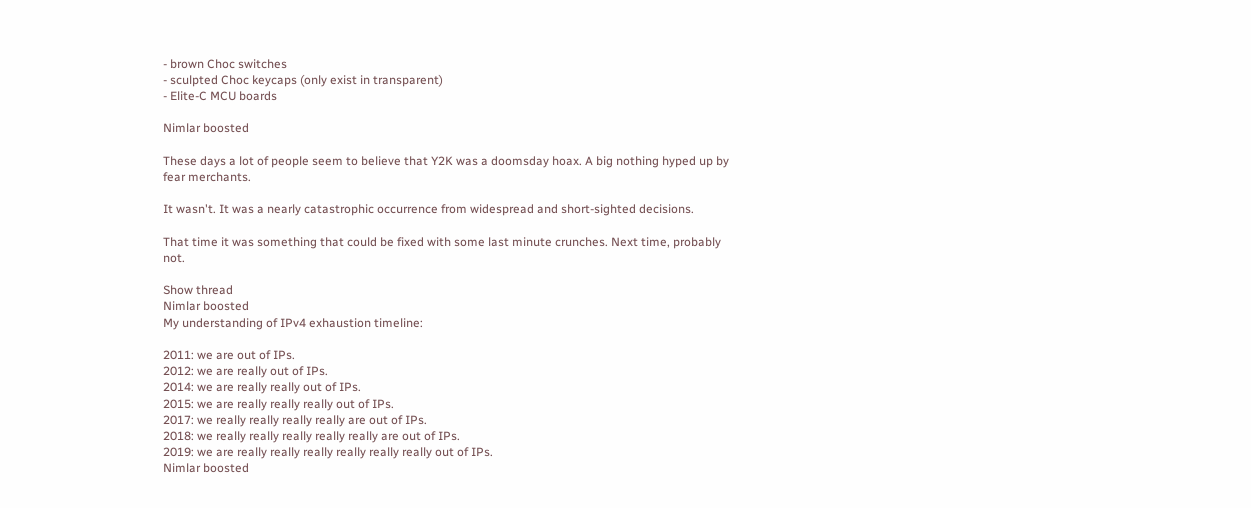- brown Choc switches
- sculpted Choc keycaps (only exist in transparent)
- Elite-C MCU boards

Nimlar boosted

These days a lot of people seem to believe that Y2K was a doomsday hoax. A big nothing hyped up by fear merchants.

It wasn't. It was a nearly catastrophic occurrence from widespread and short-sighted decisions.

That time it was something that could be fixed with some last minute crunches. Next time, probably not.

Show thread
Nimlar boosted
My understanding of IPv4 exhaustion timeline:

2011: we are out of IPs.
2012: we are really out of IPs.
2014: we are really really out of IPs.
2015: we are really really really out of IPs.
2017: we really really really really are out of IPs.
2018: we really really really really really are out of IPs.
2019: we are really really really really really really out of IPs.
Nimlar boosted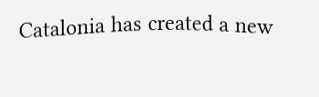Catalonia has created a new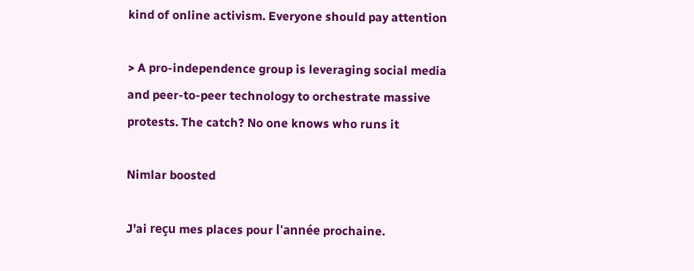kind of online activism. Everyone should pay attention

> A pro-independence group is leveraging social media and peer-to-peer technology to orchestrate massive protests. The catch? No one knows who runs it

Nimlar boosted

J'ai reçu mes places pour l'année prochaine.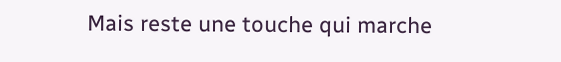Mais reste une touche qui marche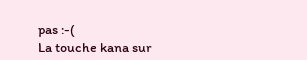pas :-(
La touche kana sur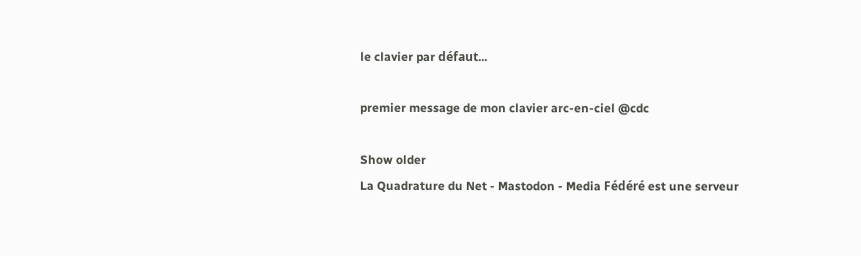le clavier par défaut...

premier message de mon clavier arc-en-ciel @cdc

Show older
La Quadrature du Net - Mastodon - Media Fédéré est une serveur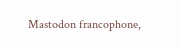Mastodon francophone,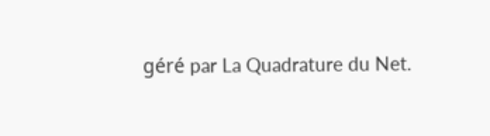géré par La Quadrature du Net.